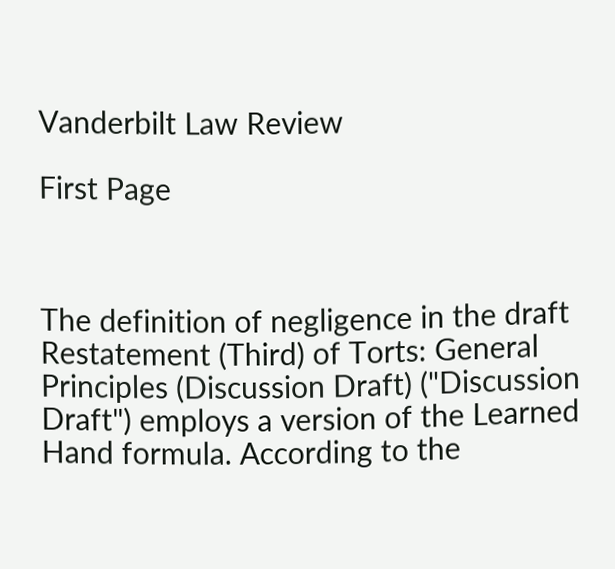Vanderbilt Law Review

First Page



The definition of negligence in the draft Restatement (Third) of Torts: General Principles (Discussion Draft) ("Discussion Draft") employs a version of the Learned Hand formula. According to the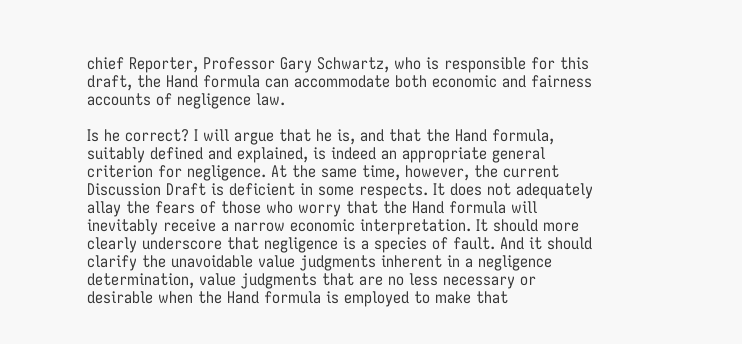chief Reporter, Professor Gary Schwartz, who is responsible for this draft, the Hand formula can accommodate both economic and fairness accounts of negligence law.

Is he correct? I will argue that he is, and that the Hand formula, suitably defined and explained, is indeed an appropriate general criterion for negligence. At the same time, however, the current Discussion Draft is deficient in some respects. It does not adequately allay the fears of those who worry that the Hand formula will inevitably receive a narrow economic interpretation. It should more clearly underscore that negligence is a species of fault. And it should clarify the unavoidable value judgments inherent in a negligence determination, value judgments that are no less necessary or desirable when the Hand formula is employed to make that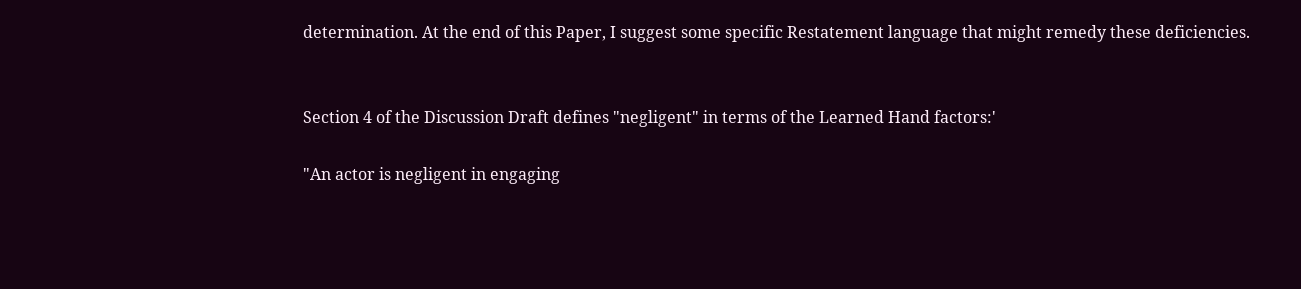determination. At the end of this Paper, I suggest some specific Restatement language that might remedy these deficiencies.


Section 4 of the Discussion Draft defines "negligent" in terms of the Learned Hand factors:'

"An actor is negligent in engaging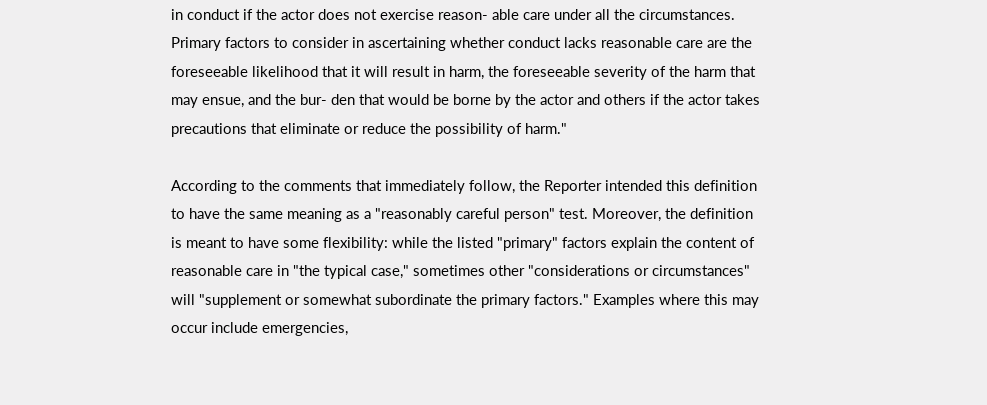in conduct if the actor does not exercise reason- able care under all the circumstances. Primary factors to consider in ascertaining whether conduct lacks reasonable care are the foreseeable likelihood that it will result in harm, the foreseeable severity of the harm that may ensue, and the bur- den that would be borne by the actor and others if the actor takes precautions that eliminate or reduce the possibility of harm."

According to the comments that immediately follow, the Reporter intended this definition to have the same meaning as a "reasonably careful person" test. Moreover, the definition is meant to have some flexibility: while the listed "primary" factors explain the content of reasonable care in "the typical case," sometimes other "considerations or circumstances" will "supplement or somewhat subordinate the primary factors." Examples where this may occur include emergencies,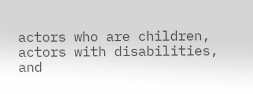actors who are children, actors with disabilities, and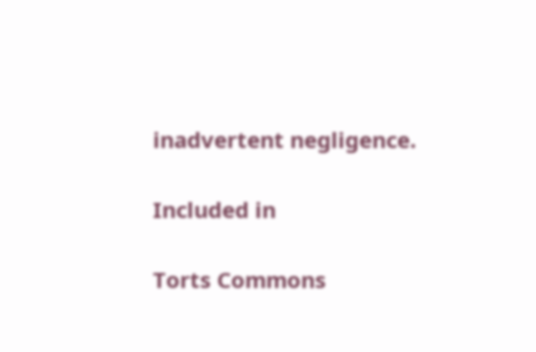inadvertent negligence.

Included in

Torts Commons